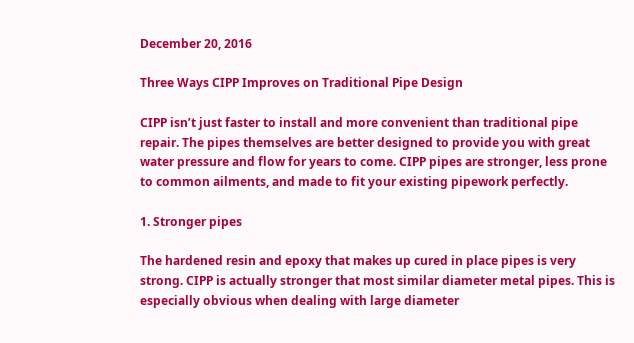December 20, 2016

Three Ways CIPP Improves on Traditional Pipe Design

CIPP isn’t just faster to install and more convenient than traditional pipe repair. The pipes themselves are better designed to provide you with great water pressure and flow for years to come. CIPP pipes are stronger, less prone to common ailments, and made to fit your existing pipework perfectly.

1. Stronger pipes

The hardened resin and epoxy that makes up cured in place pipes is very strong. CIPP is actually stronger that most similar diameter metal pipes. This is especially obvious when dealing with large diameter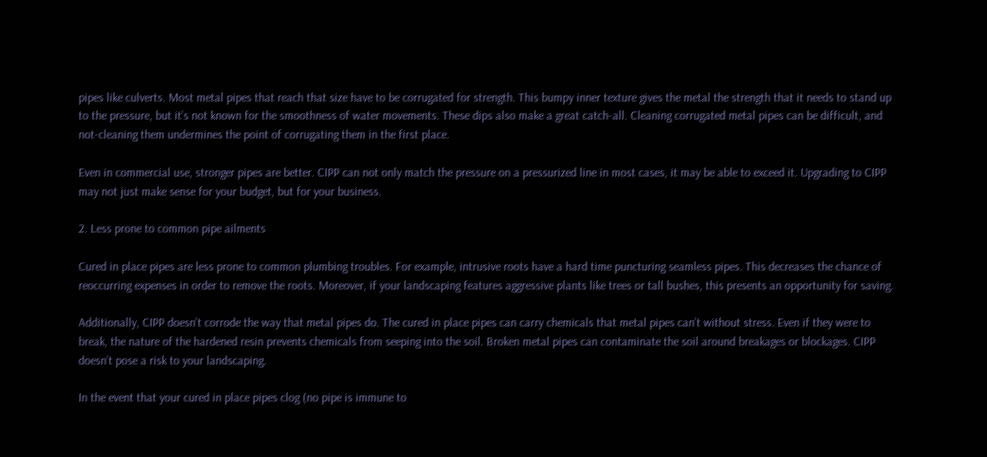pipes like culverts. Most metal pipes that reach that size have to be corrugated for strength. This bumpy inner texture gives the metal the strength that it needs to stand up to the pressure, but it’s not known for the smoothness of water movements. These dips also make a great catch-all. Cleaning corrugated metal pipes can be difficult, and not-cleaning them undermines the point of corrugating them in the first place.

Even in commercial use, stronger pipes are better. CIPP can not only match the pressure on a pressurized line in most cases, it may be able to exceed it. Upgrading to CIPP may not just make sense for your budget, but for your business.

2. Less prone to common pipe ailments

Cured in place pipes are less prone to common plumbing troubles. For example, intrusive roots have a hard time puncturing seamless pipes. This decreases the chance of reoccurring expenses in order to remove the roots. Moreover, if your landscaping features aggressive plants like trees or tall bushes, this presents an opportunity for saving.

Additionally, CIPP doesn’t corrode the way that metal pipes do. The cured in place pipes can carry chemicals that metal pipes can’t without stress. Even if they were to break, the nature of the hardened resin prevents chemicals from seeping into the soil. Broken metal pipes can contaminate the soil around breakages or blockages. CIPP doesn’t pose a risk to your landscaping.

In the event that your cured in place pipes clog (no pipe is immune to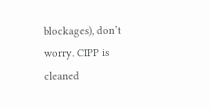blockages), don’t worry. CIPP is cleaned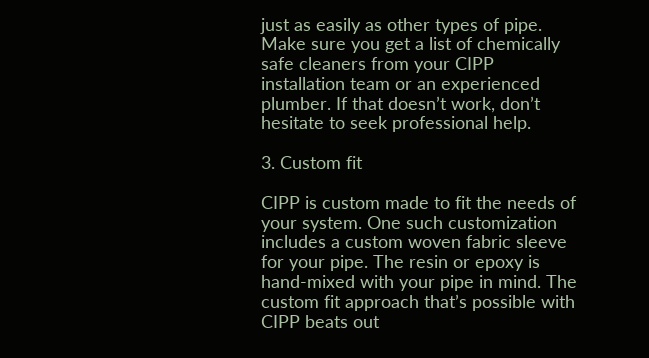just as easily as other types of pipe. Make sure you get a list of chemically safe cleaners from your CIPP installation team or an experienced plumber. If that doesn’t work, don’t hesitate to seek professional help.

3. Custom fit

CIPP is custom made to fit the needs of your system. One such customization includes a custom woven fabric sleeve for your pipe. The resin or epoxy is hand-mixed with your pipe in mind. The custom fit approach that’s possible with CIPP beats out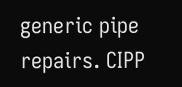generic pipe repairs. CIPP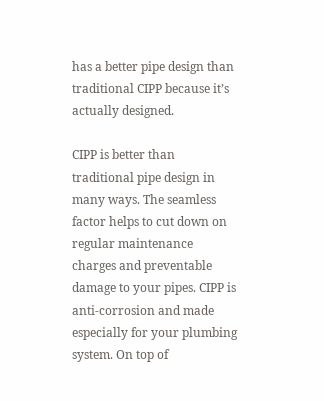has a better pipe design than traditional CIPP because it’s actually designed.

CIPP is better than traditional pipe design in many ways. The seamless factor helps to cut down on regular maintenance charges and preventable damage to your pipes. CIPP is anti-corrosion and made especially for your plumbing system. On top of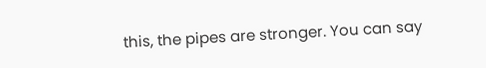this, the pipes are stronger. You can say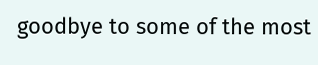goodbye to some of the most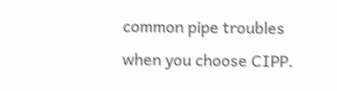common pipe troubles when you choose CIPP.